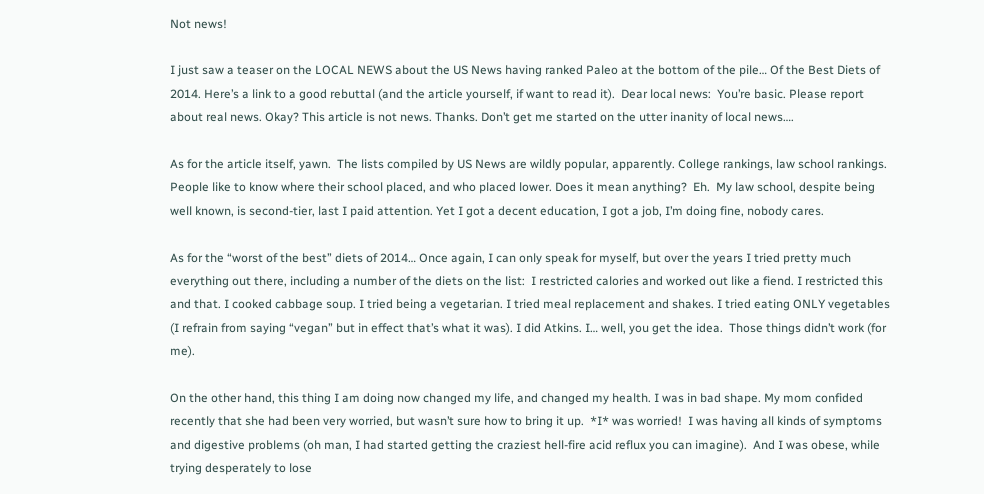Not news!

I just saw a teaser on the LOCAL NEWS about the US News having ranked Paleo at the bottom of the pile… Of the Best Diets of 2014. Here’s a link to a good rebuttal (and the article yourself, if want to read it).  Dear local news:  You’re basic. Please report about real news. Okay? This article is not news. Thanks. Don’t get me started on the utter inanity of local news….

As for the article itself, yawn.  The lists compiled by US News are wildly popular, apparently. College rankings, law school rankings. People like to know where their school placed, and who placed lower. Does it mean anything?  Eh.  My law school, despite being well known, is second-tier, last I paid attention. Yet I got a decent education, I got a job, I’m doing fine, nobody cares.

As for the “worst of the best” diets of 2014… Once again, I can only speak for myself, but over the years I tried pretty much everything out there, including a number of the diets on the list:  I restricted calories and worked out like a fiend. I restricted this and that. I cooked cabbage soup. I tried being a vegetarian. I tried meal replacement and shakes. I tried eating ONLY vegetables (I refrain from saying “vegan” but in effect that’s what it was). I did Atkins. I… well, you get the idea.  Those things didn’t work (for me).

On the other hand, this thing I am doing now changed my life, and changed my health. I was in bad shape. My mom confided recently that she had been very worried, but wasn’t sure how to bring it up.  *I* was worried!  I was having all kinds of symptoms and digestive problems (oh man, I had started getting the craziest hell-fire acid reflux you can imagine).  And I was obese, while trying desperately to lose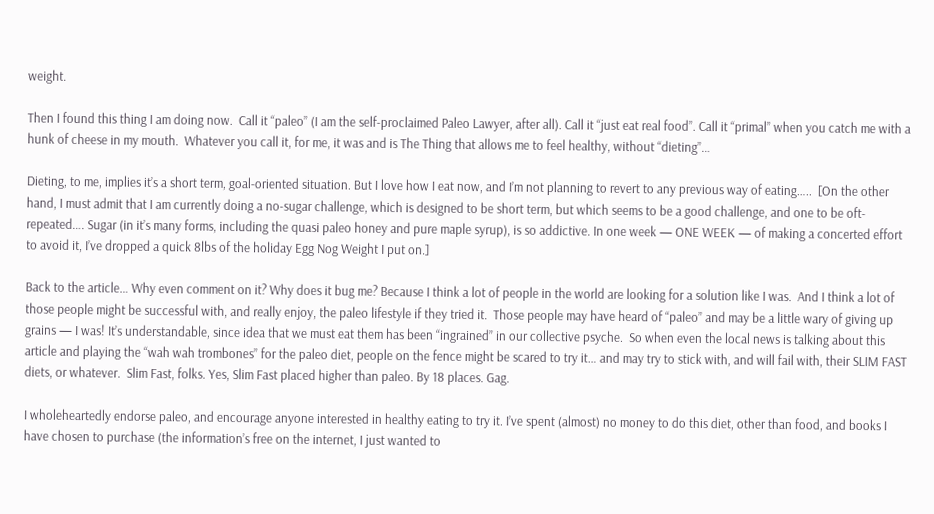weight.

Then I found this thing I am doing now.  Call it “paleo” (I am the self-proclaimed Paleo Lawyer, after all). Call it “just eat real food”. Call it “primal” when you catch me with a hunk of cheese in my mouth.  Whatever you call it, for me, it was and is The Thing that allows me to feel healthy, without “dieting”…

Dieting, to me, implies it’s a short term, goal-oriented situation. But I love how I eat now, and I’m not planning to revert to any previous way of eating…..  [On the other hand, I must admit that I am currently doing a no-sugar challenge, which is designed to be short term, but which seems to be a good challenge, and one to be oft-repeated…. Sugar (in it’s many forms, including the quasi paleo honey and pure maple syrup), is so addictive. In one week — ONE WEEK — of making a concerted effort to avoid it, I’ve dropped a quick 8lbs of the holiday Egg Nog Weight I put on.]

Back to the article… Why even comment on it? Why does it bug me? Because I think a lot of people in the world are looking for a solution like I was.  And I think a lot of those people might be successful with, and really enjoy, the paleo lifestyle if they tried it.  Those people may have heard of “paleo” and may be a little wary of giving up grains — I was! It’s understandable, since idea that we must eat them has been “ingrained” in our collective psyche.  So when even the local news is talking about this article and playing the “wah wah trombones” for the paleo diet, people on the fence might be scared to try it… and may try to stick with, and will fail with, their SLIM FAST diets, or whatever.  Slim Fast, folks. Yes, Slim Fast placed higher than paleo. By 18 places. Gag.

I wholeheartedly endorse paleo, and encourage anyone interested in healthy eating to try it. I’ve spent (almost) no money to do this diet, other than food, and books I have chosen to purchase (the information’s free on the internet, I just wanted to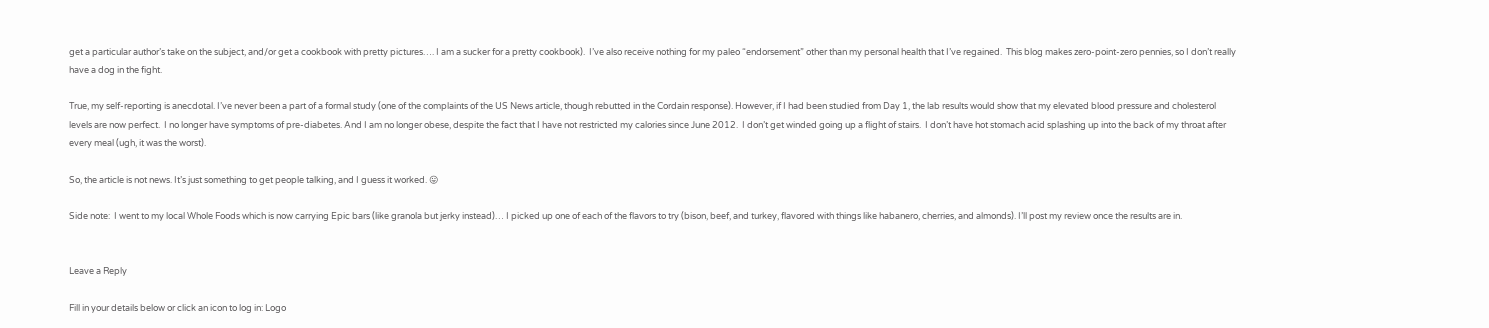get a particular author’s take on the subject, and/or get a cookbook with pretty pictures…. I am a sucker for a pretty cookbook).  I’ve also receive nothing for my paleo “endorsement” other than my personal health that I’ve regained.  This blog makes zero-point-zero pennies, so I don’t really have a dog in the fight.

True, my self-reporting is anecdotal. I’ve never been a part of a formal study (one of the complaints of the US News article, though rebutted in the Cordain response). However, if I had been studied from Day 1, the lab results would show that my elevated blood pressure and cholesterol levels are now perfect.  I no longer have symptoms of pre-diabetes. And I am no longer obese, despite the fact that I have not restricted my calories since June 2012.  I don’t get winded going up a flight of stairs.  I don’t have hot stomach acid splashing up into the back of my throat after every meal (ugh, it was the worst).

So, the article is not news. It’s just something to get people talking, and I guess it worked. 😛

Side note:  I went to my local Whole Foods which is now carrying Epic bars (like granola but jerky instead)… I picked up one of each of the flavors to try (bison, beef, and turkey, flavored with things like habanero, cherries, and almonds). I’ll post my review once the results are in.


Leave a Reply

Fill in your details below or click an icon to log in: Logo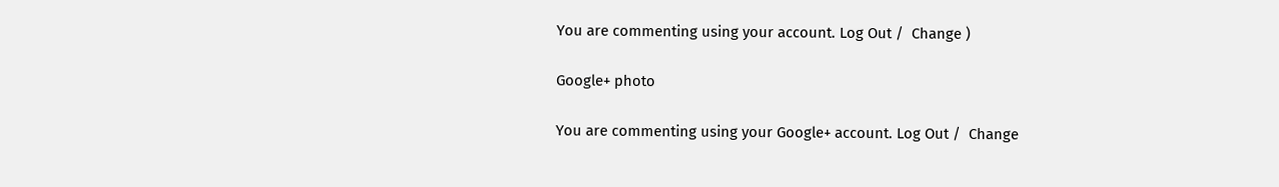You are commenting using your account. Log Out /  Change )

Google+ photo

You are commenting using your Google+ account. Log Out /  Change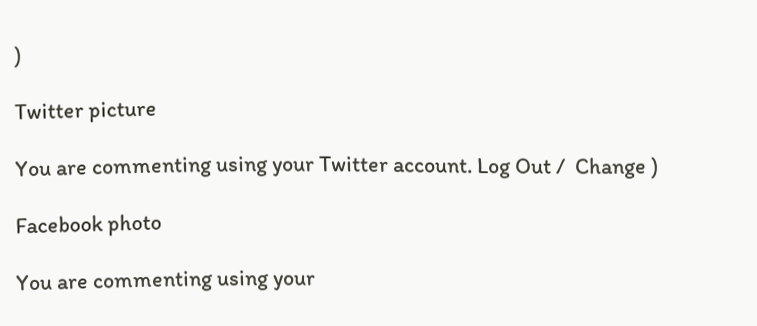)

Twitter picture

You are commenting using your Twitter account. Log Out /  Change )

Facebook photo

You are commenting using your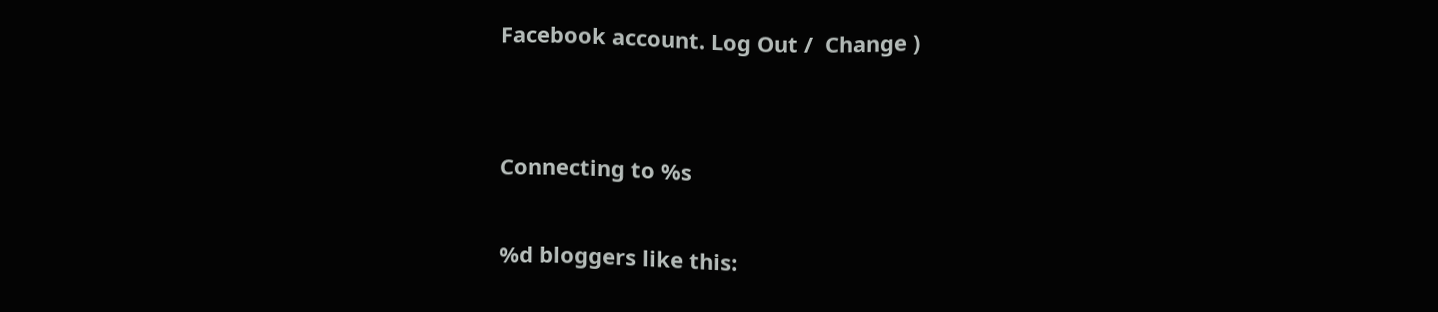Facebook account. Log Out /  Change )


Connecting to %s

%d bloggers like this: